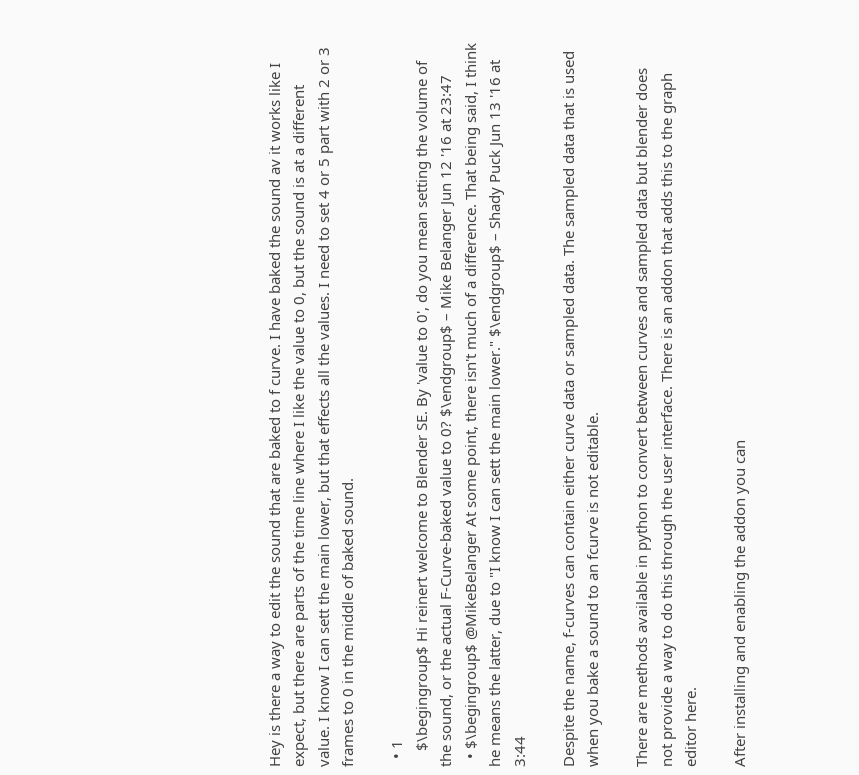Hey is there a way to edit the sound that are baked to f curve. I have baked the sound av it works like I expect, but there are parts of the time line where I like the value to 0, but the sound is at a different value. I know I can sett the main lower, but that effects all the values. I need to set 4 or 5 part with 2 or 3 frames to 0 in the middle of baked sound.

  • 1
    $\begingroup$ Hi reinert welcome to Blender SE. By 'value to 0', do you mean setting the volume of the sound, or the actual F-Curve-baked value to 0? $\endgroup$ – Mike Belanger Jun 12 '16 at 23:47
  • $\begingroup$ @MikeBelanger At some point, there isn't much of a difference. That being said, I think he means the latter, due to "I know I can sett the main lower." $\endgroup$ – Shady Puck Jun 13 '16 at 3:44

Despite the name, f-curves can contain either curve data or sampled data. The sampled data that is used when you bake a sound to an fcurve is not editable.

There are methods available in python to convert between curves and sampled data but blender does not provide a way to do this through the user interface. There is an addon that adds this to the graph editor here.

After installing and enabling the addon you can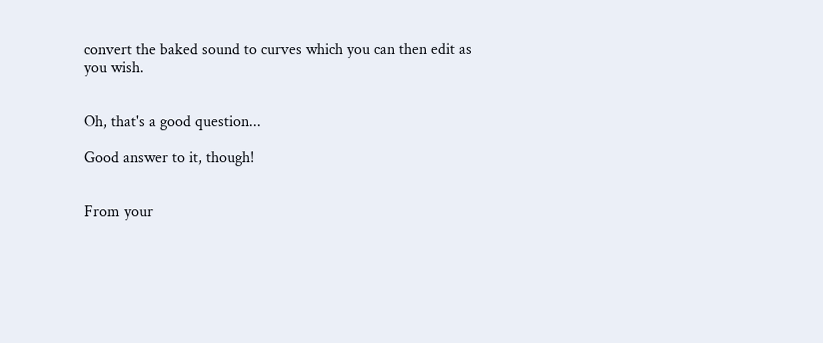convert the baked sound to curves which you can then edit as you wish.


Oh, that's a good question...

Good answer to it, though!


From your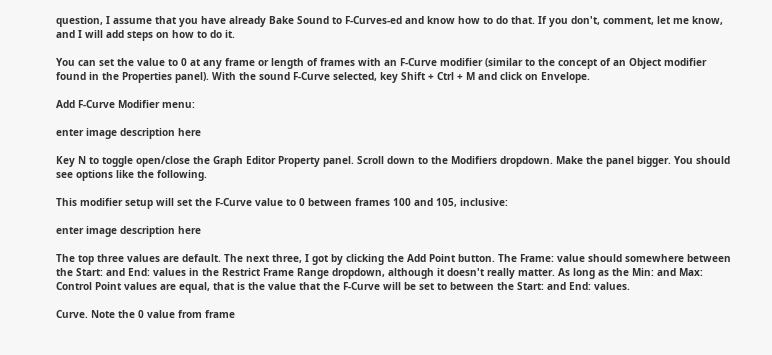question, I assume that you have already Bake Sound to F-Curves-ed and know how to do that. If you don't, comment, let me know, and I will add steps on how to do it.

You can set the value to 0 at any frame or length of frames with an F-Curve modifier (similar to the concept of an Object modifier found in the Properties panel). With the sound F-Curve selected, key Shift + Ctrl + M and click on Envelope.

Add F-Curve Modifier menu:

enter image description here

Key N to toggle open/close the Graph Editor Property panel. Scroll down to the Modifiers dropdown. Make the panel bigger. You should see options like the following.

This modifier setup will set the F-Curve value to 0 between frames 100 and 105, inclusive:

enter image description here

The top three values are default. The next three, I got by clicking the Add Point button. The Frame: value should somewhere between the Start: and End: values in the Restrict Frame Range dropdown, although it doesn't really matter. As long as the Min: and Max: Control Point values are equal, that is the value that the F-Curve will be set to between the Start: and End: values.

Curve. Note the 0 value from frame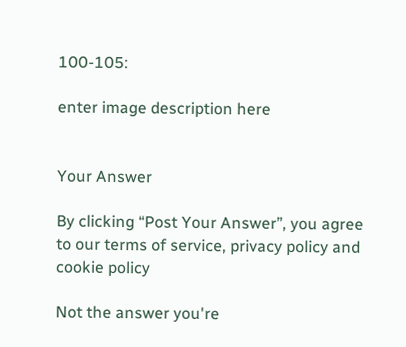100-105:

enter image description here


Your Answer

By clicking “Post Your Answer”, you agree to our terms of service, privacy policy and cookie policy

Not the answer you're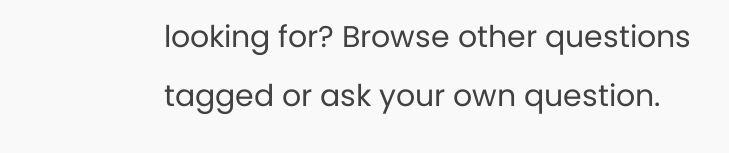looking for? Browse other questions tagged or ask your own question.